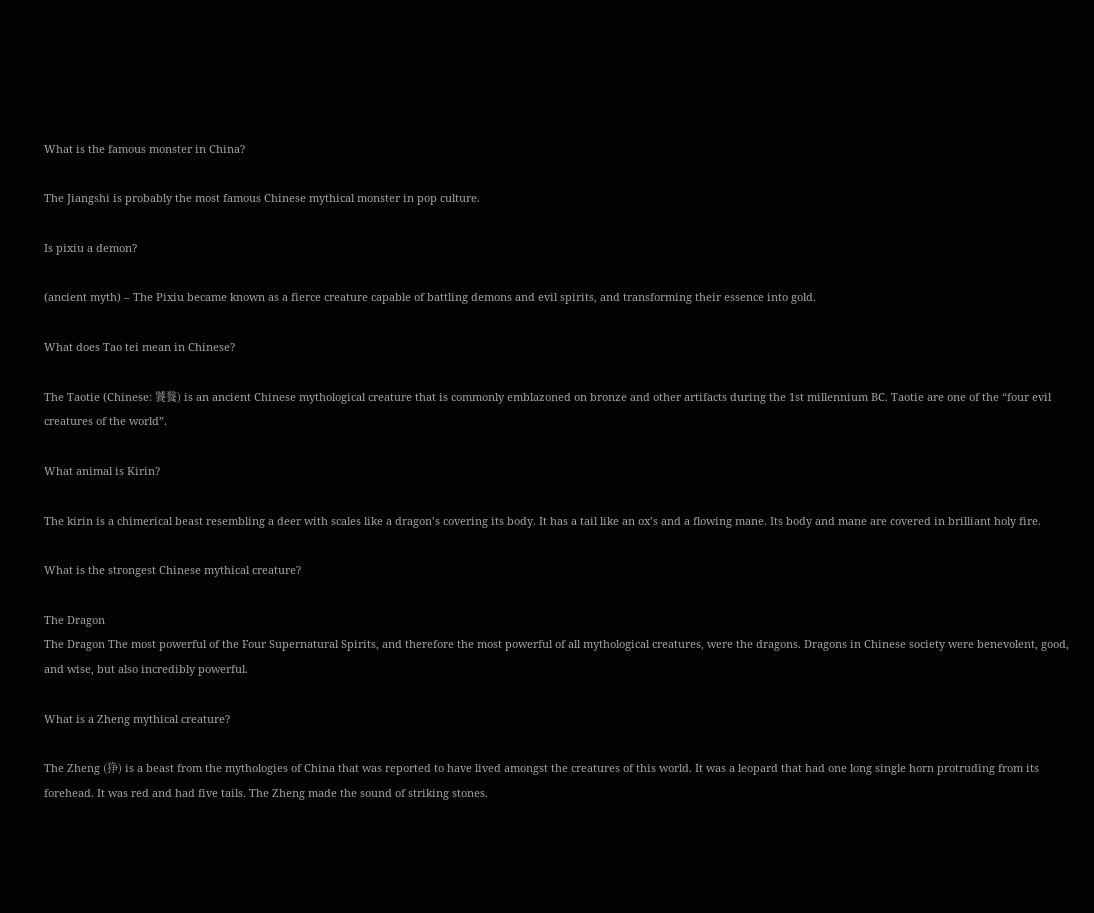What is the famous monster in China?

The Jiangshi is probably the most famous Chinese mythical monster in pop culture.

Is pixiu a demon?

(ancient myth) – The Pixiu became known as a fierce creature capable of battling demons and evil spirits, and transforming their essence into gold.

What does Tao tei mean in Chinese?

The Taotie (Chinese: 饕餮) is an ancient Chinese mythological creature that is commonly emblazoned on bronze and other artifacts during the 1st millennium BC. Taotie are one of the “four evil creatures of the world”.

What animal is Kirin?

The kirin is a chimerical beast resembling a deer with scales like a dragon’s covering its body. It has a tail like an ox’s and a flowing mane. Its body and mane are covered in brilliant holy fire.

What is the strongest Chinese mythical creature?

The Dragon
The Dragon The most powerful of the Four Supernatural Spirits, and therefore the most powerful of all mythological creatures, were the dragons. Dragons in Chinese society were benevolent, good, and wise, but also incredibly powerful.

What is a Zheng mythical creature?

The Zheng (狰) is a beast from the mythologies of China that was reported to have lived amongst the creatures of this world. It was a leopard that had one long single horn protruding from its forehead. It was red and had five tails. The Zheng made the sound of striking stones.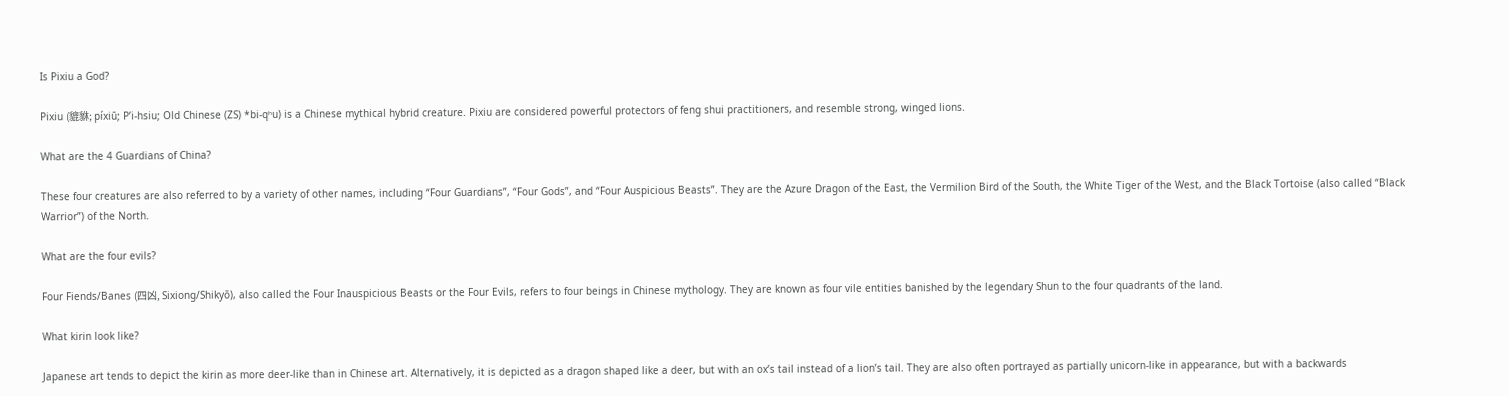Is Pixiu a God?

Pixiu (貔貅; píxiū; P’i-hsiu; Old Chinese (ZS) *bi-qʰu) is a Chinese mythical hybrid creature. Pixiu are considered powerful protectors of feng shui practitioners, and resemble strong, winged lions.

What are the 4 Guardians of China?

These four creatures are also referred to by a variety of other names, including “Four Guardians”, “Four Gods”, and “Four Auspicious Beasts”. They are the Azure Dragon of the East, the Vermilion Bird of the South, the White Tiger of the West, and the Black Tortoise (also called “Black Warrior”) of the North.

What are the four evils?

Four Fiends/Banes (四凶, Sixiong/Shikyō), also called the Four Inauspicious Beasts or the Four Evils, refers to four beings in Chinese mythology. They are known as four vile entities banished by the legendary Shun to the four quadrants of the land.

What kirin look like?

Japanese art tends to depict the kirin as more deer-like than in Chinese art. Alternatively, it is depicted as a dragon shaped like a deer, but with an ox’s tail instead of a lion’s tail. They are also often portrayed as partially unicorn-like in appearance, but with a backwards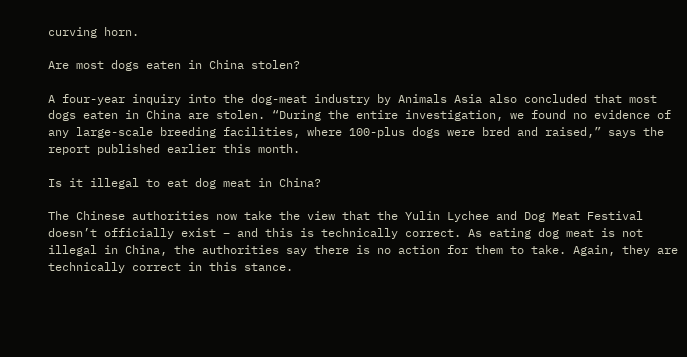curving horn.

Are most dogs eaten in China stolen?

A four-year inquiry into the dog-meat industry by Animals Asia also concluded that most dogs eaten in China are stolen. “During the entire investigation, we found no evidence of any large-scale breeding facilities, where 100-plus dogs were bred and raised,” says the report published earlier this month.

Is it illegal to eat dog meat in China?

The Chinese authorities now take the view that the Yulin Lychee and Dog Meat Festival doesn’t officially exist – and this is technically correct. As eating dog meat is not illegal in China, the authorities say there is no action for them to take. Again, they are technically correct in this stance.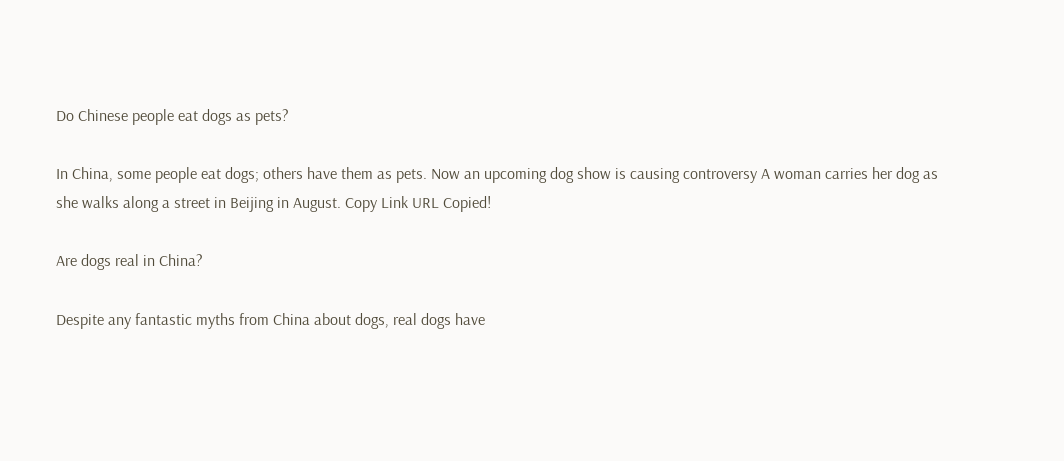Do Chinese people eat dogs as pets?

In China, some people eat dogs; others have them as pets. Now an upcoming dog show is causing controversy A woman carries her dog as she walks along a street in Beijing in August. Copy Link URL Copied!

Are dogs real in China?

Despite any fantastic myths from China about dogs, real dogs have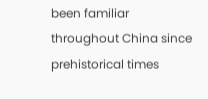been familiar throughout China since prehistorical times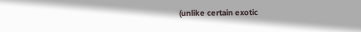(unlike certain exotic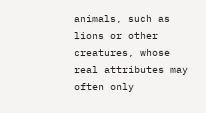animals, such as lions or other creatures, whose real attributes may often only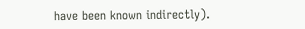have been known indirectly).